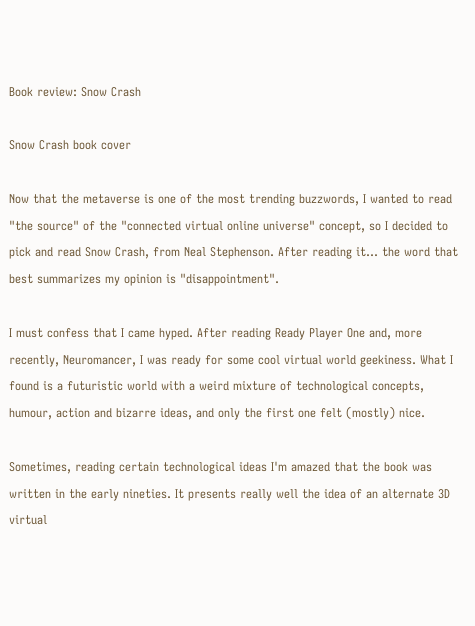Book review: Snow Crash

Snow Crash book cover

Now that the metaverse is one of the most trending buzzwords, I wanted to read "the source" of the "connected virtual online universe" concept, so I decided to pick and read Snow Crash, from Neal Stephenson. After reading it... the word that best summarizes my opinion is "disappointment".

I must confess that I came hyped. After reading Ready Player One and, more recently, Neuromancer, I was ready for some cool virtual world geekiness. What I found is a futuristic world with a weird mixture of technological concepts, humour, action and bizarre ideas, and only the first one felt (mostly) nice.

Sometimes, reading certain technological ideas I'm amazed that the book was written in the early nineties. It presents really well the idea of an alternate 3D virtual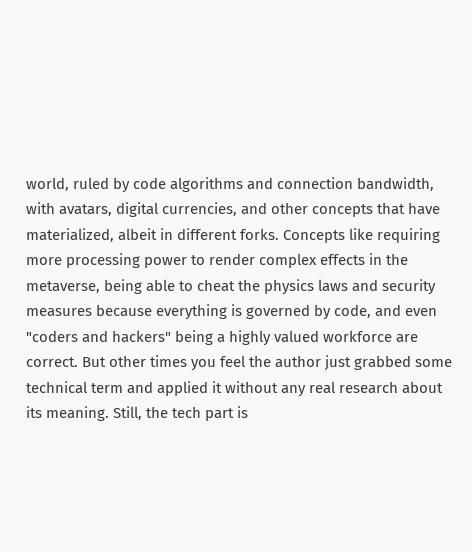world, ruled by code algorithms and connection bandwidth, with avatars, digital currencies, and other concepts that have materialized, albeit in different forks. Concepts like requiring more processing power to render complex effects in the metaverse, being able to cheat the physics laws and security measures because everything is governed by code, and even "coders and hackers" being a highly valued workforce are correct. But other times you feel the author just grabbed some technical term and applied it without any real research about its meaning. Still, the tech part is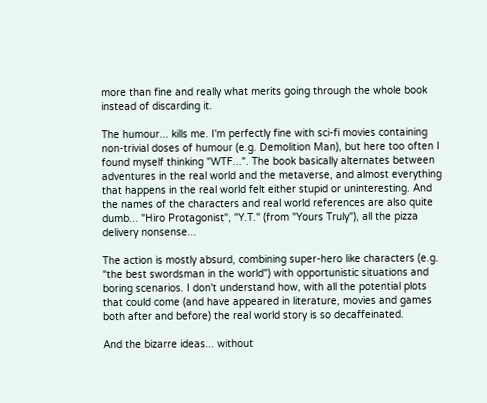more than fine and really what merits going through the whole book instead of discarding it.

The humour... kills me. I'm perfectly fine with sci-fi movies containing non-trivial doses of humour (e.g. Demolition Man), but here too often I found myself thinking "WTF...". The book basically alternates between adventures in the real world and the metaverse, and almost everything that happens in the real world felt either stupid or uninteresting. And the names of the characters and real world references are also quite dumb... "Hiro Protagonist", "Y.T." (from "Yours Truly"), all the pizza delivery nonsense...

The action is mostly absurd, combining super-hero like characters (e.g. "the best swordsman in the world") with opportunistic situations and boring scenarios. I don't understand how, with all the potential plots that could come (and have appeared in literature, movies and games both after and before) the real world story is so decaffeinated.

And the bizarre ideas... without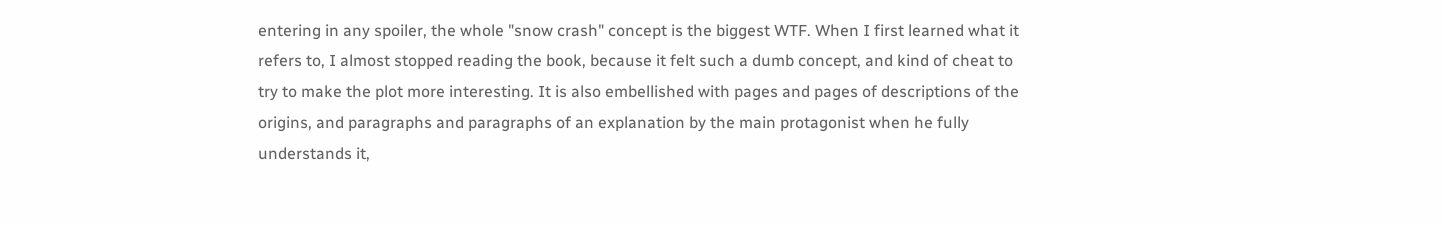entering in any spoiler, the whole "snow crash" concept is the biggest WTF. When I first learned what it refers to, I almost stopped reading the book, because it felt such a dumb concept, and kind of cheat to try to make the plot more interesting. It is also embellished with pages and pages of descriptions of the origins, and paragraphs and paragraphs of an explanation by the main protagonist when he fully understands it,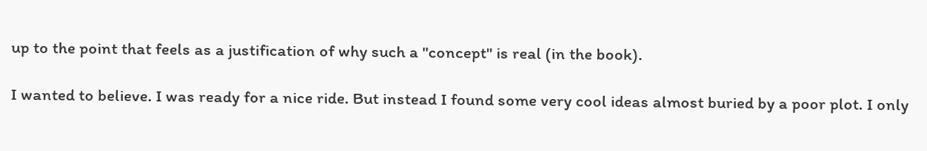up to the point that feels as a justification of why such a "concept" is real (in the book).

I wanted to believe. I was ready for a nice ride. But instead I found some very cool ideas almost buried by a poor plot. I only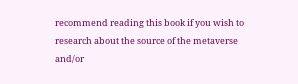recommend reading this book if you wish to research about the source of the metaverse and/or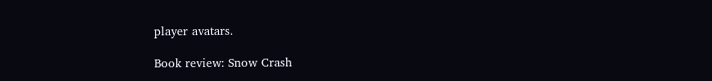player avatars.

Book review: Snow Crash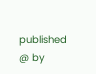published @ by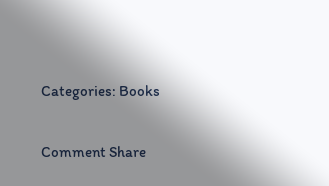Categories: Books

Comment Share